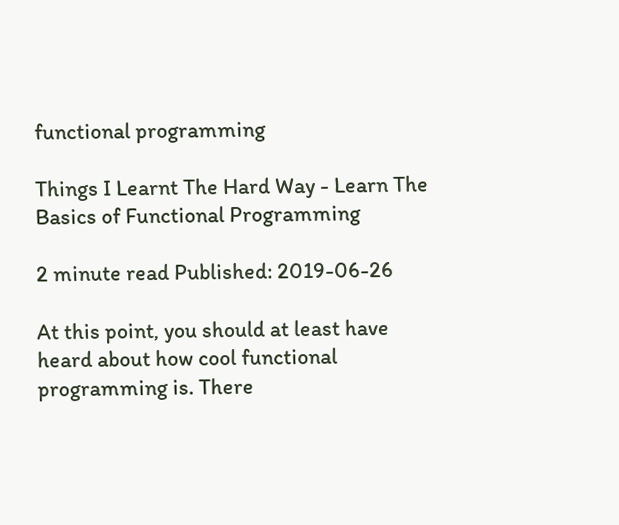functional programming

Things I Learnt The Hard Way - Learn The Basics of Functional Programming

2 minute read Published: 2019-06-26

At this point, you should at least have heard about how cool functional programming is. There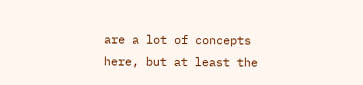are a lot of concepts here, but at least the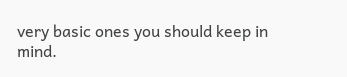very basic ones you should keep in mind.